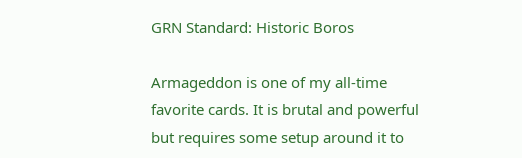GRN Standard: Historic Boros

Armageddon is one of my all-time favorite cards. It is brutal and powerful but requires some setup around it to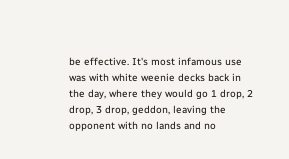be effective. It's most infamous use was with white weenie decks back in the day, where they would go 1 drop, 2 drop, 3 drop, geddon, leaving the opponent with no lands and no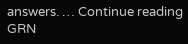answers. … Continue reading GRN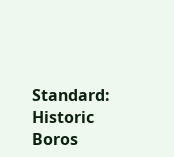Standard: Historic Boros